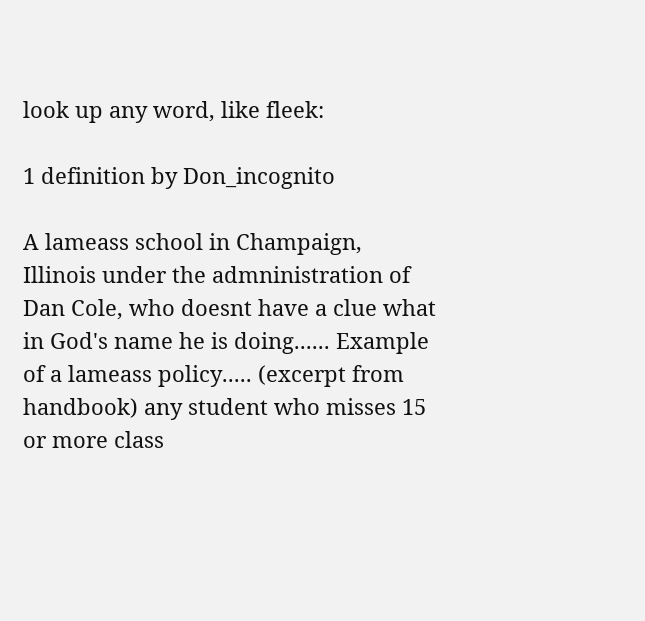look up any word, like fleek:

1 definition by Don_incognito

A lameass school in Champaign, Illinois under the admninistration of Dan Cole, who doesnt have a clue what in God's name he is doing...... Example of a lameass policy..... (excerpt from handbook) any student who misses 15 or more class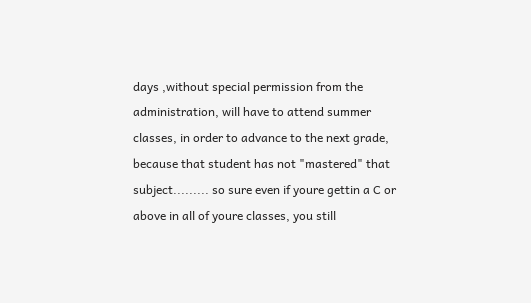days ,without special permission from the administration, will have to attend summer classes, in order to advance to the next grade, because that student has not "mastered" that subject......... so sure even if youre gettin a C or above in all of youre classes, you still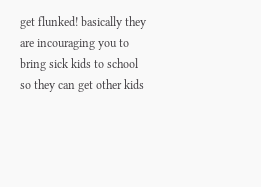get flunked! basically they are incouraging you to bring sick kids to school so they can get other kids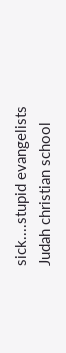sick....stupid evangelists
Judah christian school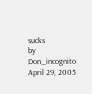sucks
by Don_incognito April 29, 2005